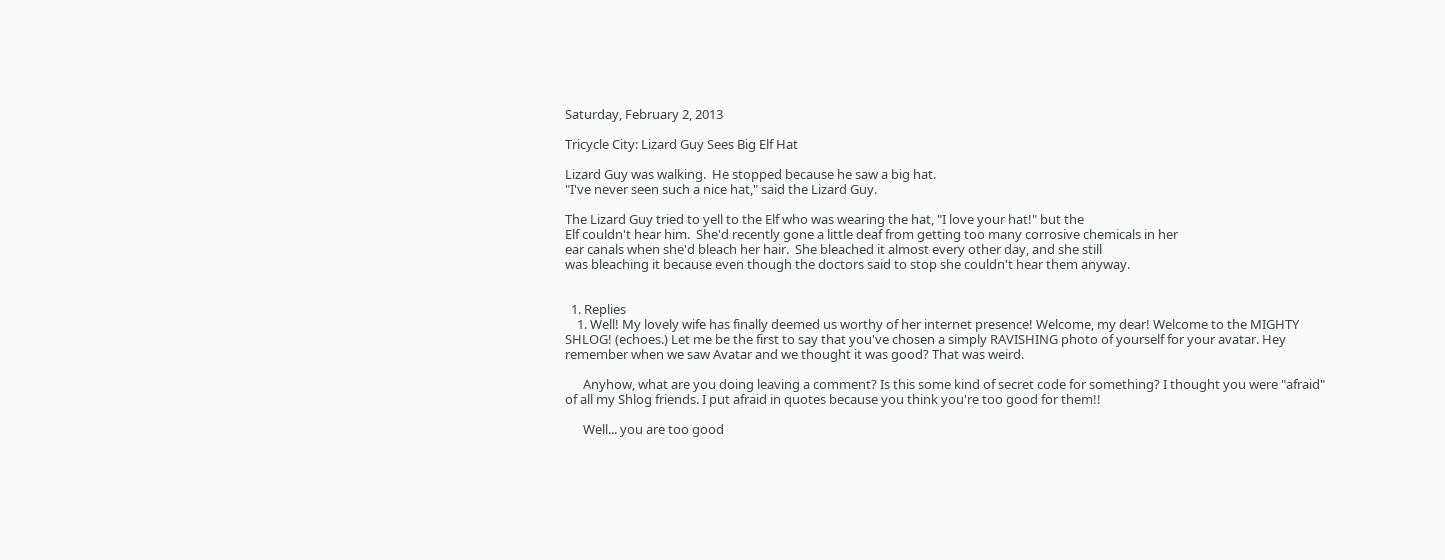Saturday, February 2, 2013

Tricycle City: Lizard Guy Sees Big Elf Hat

Lizard Guy was walking.  He stopped because he saw a big hat.
"I've never seen such a nice hat," said the Lizard Guy.

The Lizard Guy tried to yell to the Elf who was wearing the hat, "I love your hat!" but the
Elf couldn't hear him.  She'd recently gone a little deaf from getting too many corrosive chemicals in her
ear canals when she'd bleach her hair.  She bleached it almost every other day, and she still
was bleaching it because even though the doctors said to stop she couldn't hear them anyway.


  1. Replies
    1. Well! My lovely wife has finally deemed us worthy of her internet presence! Welcome, my dear! Welcome to the MIGHTY SHLOG! (echoes.) Let me be the first to say that you've chosen a simply RAVISHING photo of yourself for your avatar. Hey remember when we saw Avatar and we thought it was good? That was weird.

      Anyhow, what are you doing leaving a comment? Is this some kind of secret code for something? I thought you were "afraid" of all my Shlog friends. I put afraid in quotes because you think you're too good for them!!

      Well... you are too good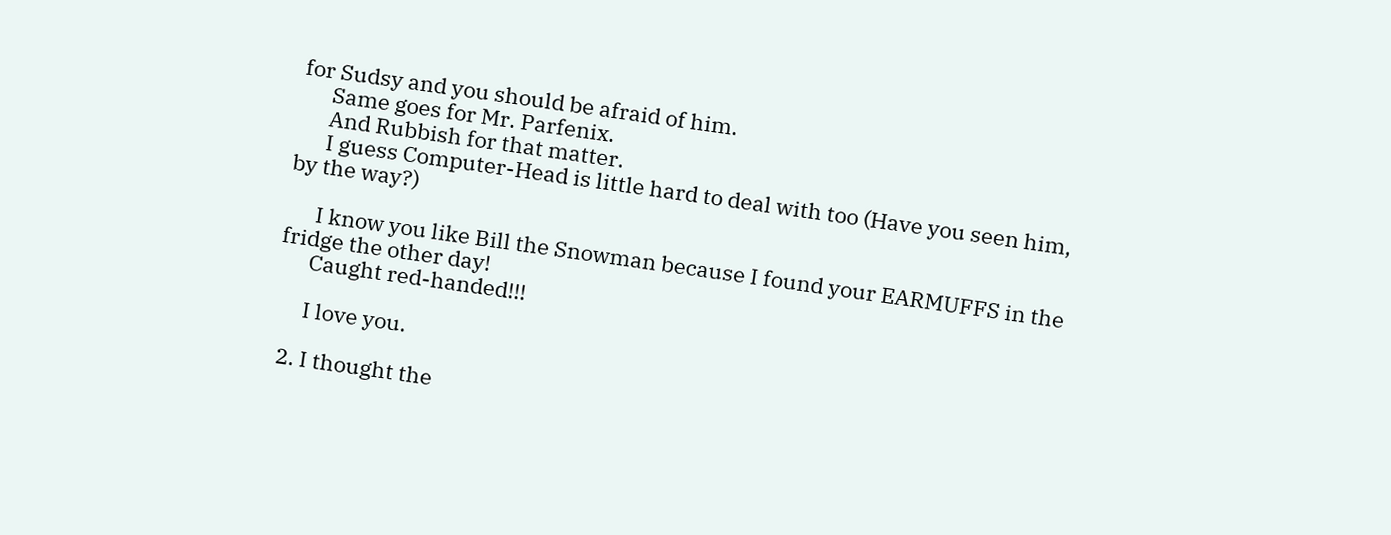for Sudsy and you should be afraid of him.
      Same goes for Mr. Parfenix.
      And Rubbish for that matter.
      I guess Computer-Head is little hard to deal with too (Have you seen him, by the way?)

      I know you like Bill the Snowman because I found your EARMUFFS in the fridge the other day!
      Caught red-handed!!!

      I love you.

  2. I thought the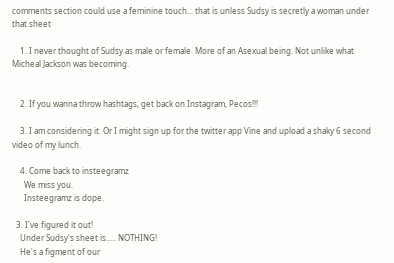comments section could use a feminine touch... that is unless Sudsy is secretly a woman under that sheet

    1. I never thought of Sudsy as male or female. More of an Asexual being. Not unlike what Micheal Jackson was becoming.


    2. If you wanna throw hashtags, get back on Instagram, Pecos!!!

    3. I am considering it. Or I might sign up for the twitter app Vine and upload a shaky 6 second video of my lunch.

    4. Come back to insteegramz
      We miss you.
      Insteegramz is dope.

  3. I've figured it out!
    Under Sudsy's sheet is..... NOTHING!
    He's a figment of our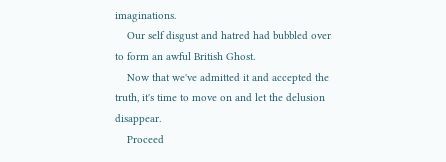imaginations.
    Our self disgust and hatred had bubbled over to form an awful British Ghost.
    Now that we've admitted it and accepted the truth, it's time to move on and let the delusion disappear.
    Proceed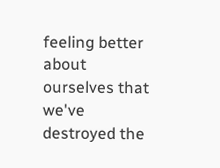feeling better about ourselves that we've destroyed the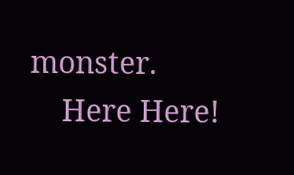monster.
    Here Here!